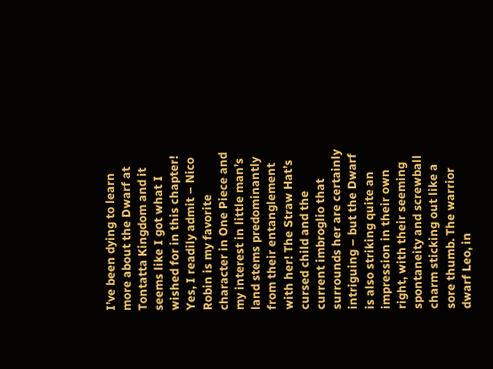I’ve been dying to learn more about the Dwarf at Tontatta Kingdom and it seems like I got what I wished for in this chapter! Yes, I readily admit – Nico Robin is my favorite character in One Piece and my interest in little man’s land stems predominantly from their entanglement with her! The Straw Hat’s cursed child and the current imbroglio that surrounds her are certainly intriguing – but the Dwarf is also striking quite an impression in their own right, with their seeming spontaneity and screwball charm sticking out like a sore thumb. The warrior dwarf Leo, in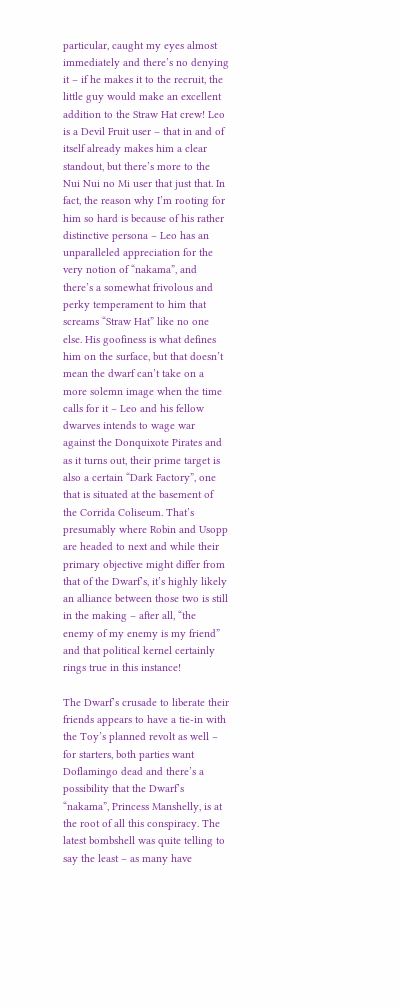particular, caught my eyes almost immediately and there’s no denying it – if he makes it to the recruit, the little guy would make an excellent addition to the Straw Hat crew! Leo is a Devil Fruit user – that in and of itself already makes him a clear standout, but there’s more to the Nui Nui no Mi user that just that. In fact, the reason why I’m rooting for him so hard is because of his rather distinctive persona – Leo has an unparalleled appreciation for the very notion of “nakama”, and there’s a somewhat frivolous and perky temperament to him that screams “Straw Hat” like no one else. His goofiness is what defines him on the surface, but that doesn’t mean the dwarf can’t take on a more solemn image when the time calls for it – Leo and his fellow dwarves intends to wage war against the Donquixote Pirates and as it turns out, their prime target is also a certain “Dark Factory”, one that is situated at the basement of the Corrida Coliseum. That’s presumably where Robin and Usopp are headed to next and while their primary objective might differ from that of the Dwarf’s, it’s highly likely an alliance between those two is still in the making – after all, “the enemy of my enemy is my friend” and that political kernel certainly rings true in this instance!

The Dwarf’s crusade to liberate their friends appears to have a tie-in with the Toy’s planned revolt as well – for starters, both parties want Doflamingo dead and there’s a possibility that the Dwarf’s “nakama”, Princess Manshelly, is at the root of all this conspiracy. The latest bombshell was quite telling to say the least – as many have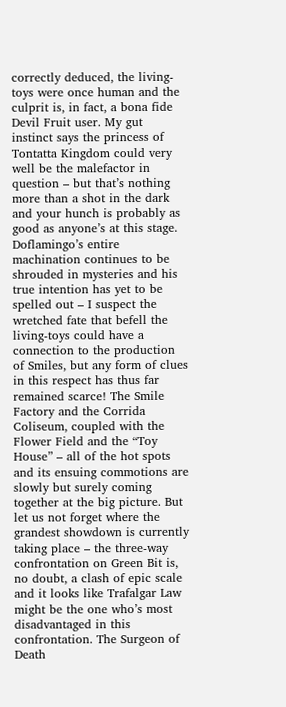correctly deduced, the living-toys were once human and the culprit is, in fact, a bona fide Devil Fruit user. My gut instinct says the princess of Tontatta Kingdom could very well be the malefactor in question – but that’s nothing more than a shot in the dark and your hunch is probably as good as anyone’s at this stage. Doflamingo’s entire machination continues to be shrouded in mysteries and his true intention has yet to be spelled out – I suspect the wretched fate that befell the living-toys could have a connection to the production of Smiles, but any form of clues in this respect has thus far remained scarce! The Smile Factory and the Corrida Coliseum, coupled with the Flower Field and the “Toy House” – all of the hot spots and its ensuing commotions are slowly but surely coming together at the big picture. But let us not forget where the grandest showdown is currently taking place – the three-way confrontation on Green Bit is, no doubt, a clash of epic scale and it looks like Trafalgar Law might be the one who’s most disadvantaged in this confrontation. The Surgeon of Death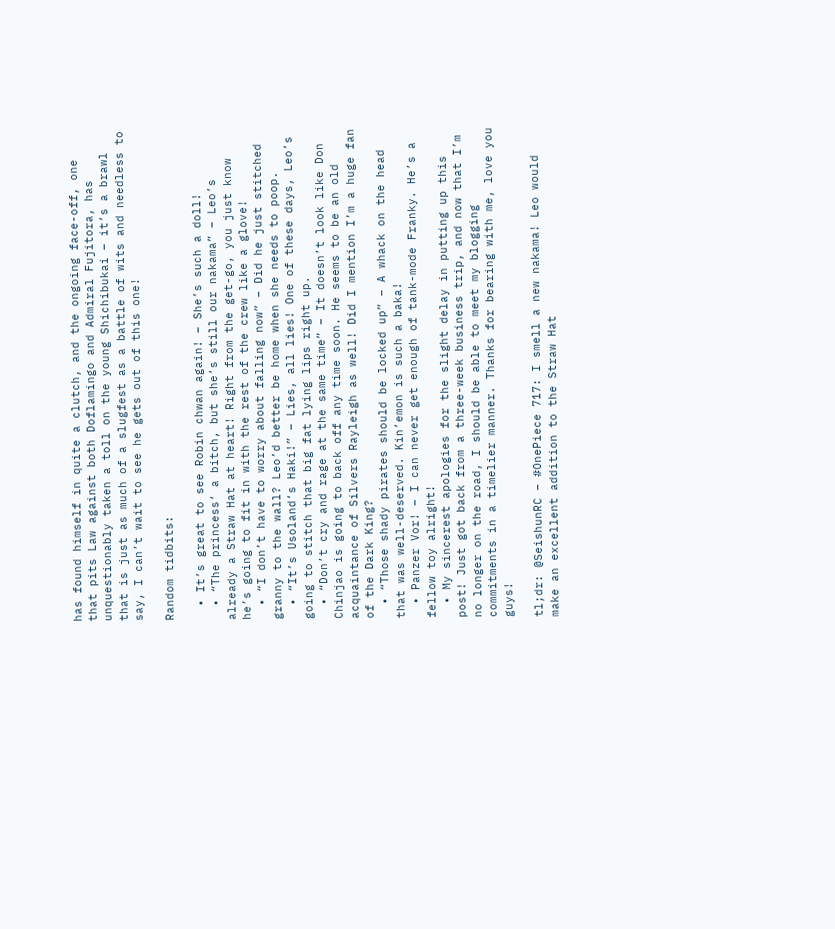has found himself in quite a clutch, and the ongoing face-off, one that pits Law against both Doflamingo and Admiral Fujitora, has unquestionably taken a toll on the young Shichibukai – it’s a brawl that is just as much of a slugfest as a battle of wits and needless to say, I can’t wait to see he gets out of this one!

Random tidbits:

  • It’s great to see Robin chwan again! – She’s such a doll!
  • “The princess’ a bitch, but she’s still our nakama” – Leo’s already a Straw Hat at heart! Right from the get-go, you just know he’s going to fit in with the rest of the crew like a glove!
  • “I don’t have to worry about falling now” – Did he just stitched granny to the wall? Leo’d better be home when she needs to poop.
  • “It’s Usoland’s Haki!” – Lies, all lies! One of these days, Leo’s going to stitch that big fat lying lips right up.
  • “Don’t cry and rage at the same time” – It doesn’t look like Don Chinjao is going to back off any time soon. He seems to be an old acquaintance of Silvers Rayleigh as well! Did I mention I’m a huge fan of the Dark King?
  • “Those shady pirates should be locked up” – A whack on the head that was well-deserved. Kin’emon is such a baka!
  • Panzer Vor! – I can never get enough of tank-mode Franky. He’s a fellow toy alright!
  • My sincerest apologies for the slight delay in putting up this post! Just got back from a three-week business trip, and now that I’m no longer on the road, I should be able to meet my blogging commitments in a timelier manner. Thanks for bearing with me, love you guys!

tl;dr: @SeishunRC – #OnePiece 717: I smell a new nakama! Leo would make an excellent addition to the Straw Hat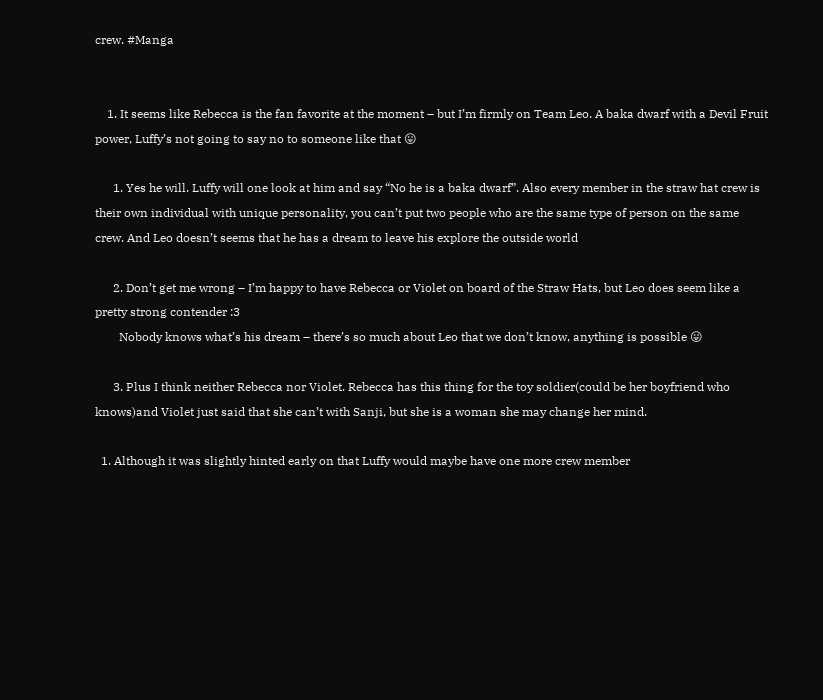crew. #Manga


    1. It seems like Rebecca is the fan favorite at the moment – but I’m firmly on Team Leo. A baka dwarf with a Devil Fruit power, Luffy’s not going to say no to someone like that 😛

      1. Yes he will. Luffy will one look at him and say “No he is a baka dwarf”. Also every member in the straw hat crew is their own individual with unique personality, you can’t put two people who are the same type of person on the same crew. And Leo doesn’t seems that he has a dream to leave his explore the outside world

      2. Don’t get me wrong – I’m happy to have Rebecca or Violet on board of the Straw Hats, but Leo does seem like a pretty strong contender :3
        Nobody knows what’s his dream – there’s so much about Leo that we don’t know, anything is possible 😛

      3. Plus I think neither Rebecca nor Violet. Rebecca has this thing for the toy soldier(could be her boyfriend who knows)and Violet just said that she can’t with Sanji, but she is a woman she may change her mind.

  1. Although it was slightly hinted early on that Luffy would maybe have one more crew member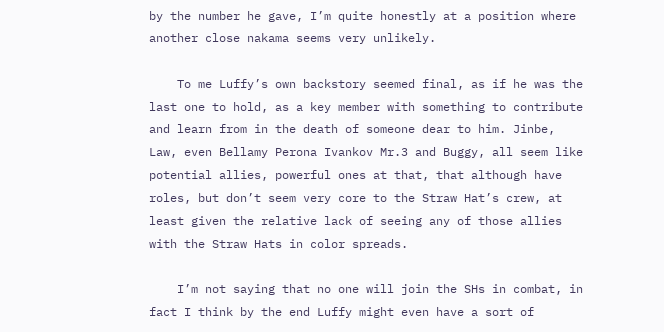by the number he gave, I’m quite honestly at a position where another close nakama seems very unlikely.

    To me Luffy’s own backstory seemed final, as if he was the last one to hold, as a key member with something to contribute and learn from in the death of someone dear to him. Jinbe, Law, even Bellamy Perona Ivankov Mr.3 and Buggy, all seem like potential allies, powerful ones at that, that although have roles, but don’t seem very core to the Straw Hat’s crew, at least given the relative lack of seeing any of those allies with the Straw Hats in color spreads.

    I’m not saying that no one will join the SHs in combat, in fact I think by the end Luffy might even have a sort of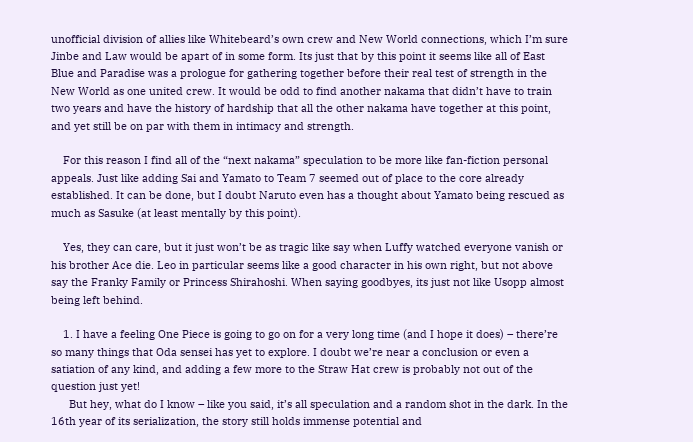unofficial division of allies like Whitebeard’s own crew and New World connections, which I’m sure Jinbe and Law would be apart of in some form. Its just that by this point it seems like all of East Blue and Paradise was a prologue for gathering together before their real test of strength in the New World as one united crew. It would be odd to find another nakama that didn’t have to train two years and have the history of hardship that all the other nakama have together at this point, and yet still be on par with them in intimacy and strength.

    For this reason I find all of the “next nakama” speculation to be more like fan-fiction personal appeals. Just like adding Sai and Yamato to Team 7 seemed out of place to the core already established. It can be done, but I doubt Naruto even has a thought about Yamato being rescued as much as Sasuke (at least mentally by this point).

    Yes, they can care, but it just won’t be as tragic like say when Luffy watched everyone vanish or his brother Ace die. Leo in particular seems like a good character in his own right, but not above say the Franky Family or Princess Shirahoshi. When saying goodbyes, its just not like Usopp almost being left behind.

    1. I have a feeling One Piece is going to go on for a very long time (and I hope it does) – there’re so many things that Oda sensei has yet to explore. I doubt we’re near a conclusion or even a satiation of any kind, and adding a few more to the Straw Hat crew is probably not out of the question just yet!
      But hey, what do I know – like you said, it’s all speculation and a random shot in the dark. In the 16th year of its serialization, the story still holds immense potential and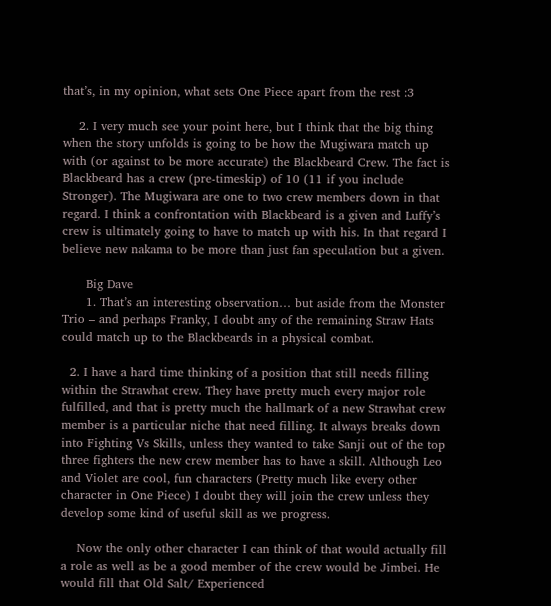that’s, in my opinion, what sets One Piece apart from the rest :3

    2. I very much see your point here, but I think that the big thing when the story unfolds is going to be how the Mugiwara match up with (or against to be more accurate) the Blackbeard Crew. The fact is Blackbeard has a crew (pre-timeskip) of 10 (11 if you include Stronger). The Mugiwara are one to two crew members down in that regard. I think a confrontation with Blackbeard is a given and Luffy’s crew is ultimately going to have to match up with his. In that regard I believe new nakama to be more than just fan speculation but a given.

      Big Dave
      1. That’s an interesting observation… but aside from the Monster Trio – and perhaps Franky, I doubt any of the remaining Straw Hats could match up to the Blackbeards in a physical combat.

  2. I have a hard time thinking of a position that still needs filling within the Strawhat crew. They have pretty much every major role fulfilled, and that is pretty much the hallmark of a new Strawhat crew member is a particular niche that need filling. It always breaks down into Fighting Vs Skills, unless they wanted to take Sanji out of the top three fighters the new crew member has to have a skill. Although Leo and Violet are cool, fun characters (Pretty much like every other character in One Piece) I doubt they will join the crew unless they develop some kind of useful skill as we progress.

    Now the only other character I can think of that would actually fill a role as well as be a good member of the crew would be Jimbei. He would fill that Old Salt/ Experienced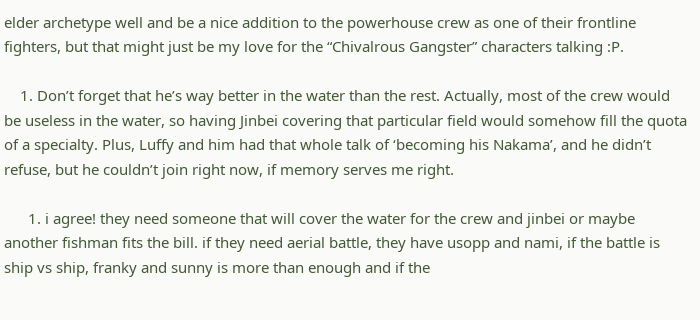elder archetype well and be a nice addition to the powerhouse crew as one of their frontline fighters, but that might just be my love for the “Chivalrous Gangster” characters talking :P.

    1. Don’t forget that he’s way better in the water than the rest. Actually, most of the crew would be useless in the water, so having Jinbei covering that particular field would somehow fill the quota of a specialty. Plus, Luffy and him had that whole talk of ‘becoming his Nakama’, and he didn’t refuse, but he couldn’t join right now, if memory serves me right.

      1. i agree! they need someone that will cover the water for the crew and jinbei or maybe another fishman fits the bill. if they need aerial battle, they have usopp and nami, if the battle is ship vs ship, franky and sunny is more than enough and if the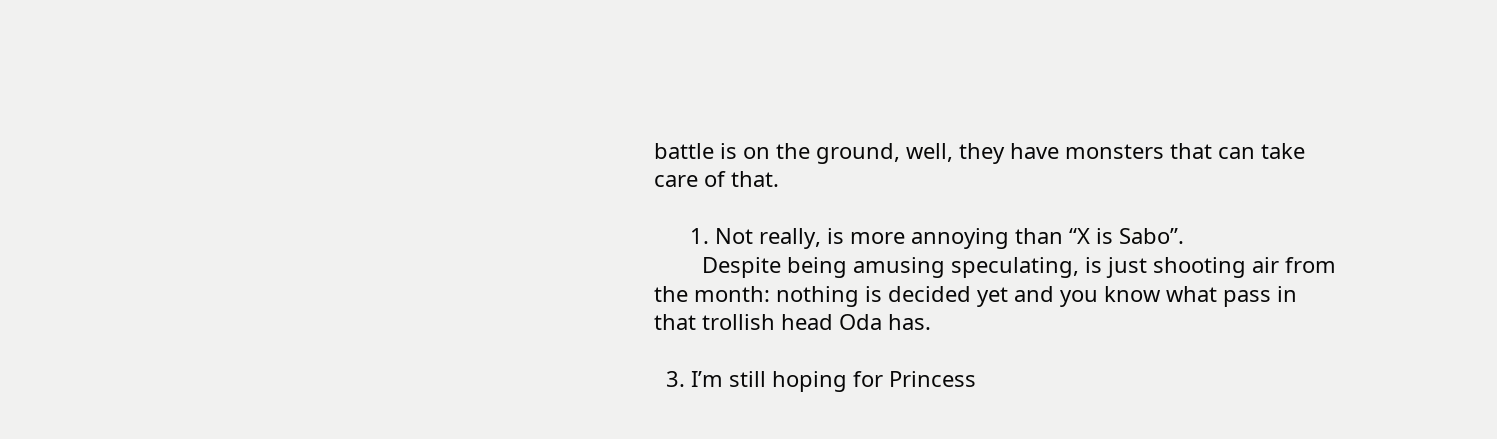battle is on the ground, well, they have monsters that can take care of that.

      1. Not really, is more annoying than “X is Sabo”.
        Despite being amusing speculating, is just shooting air from the month: nothing is decided yet and you know what pass in that trollish head Oda has.

  3. I’m still hoping for Princess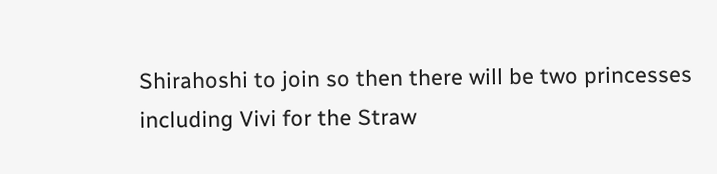Shirahoshi to join so then there will be two princesses including Vivi for the Straw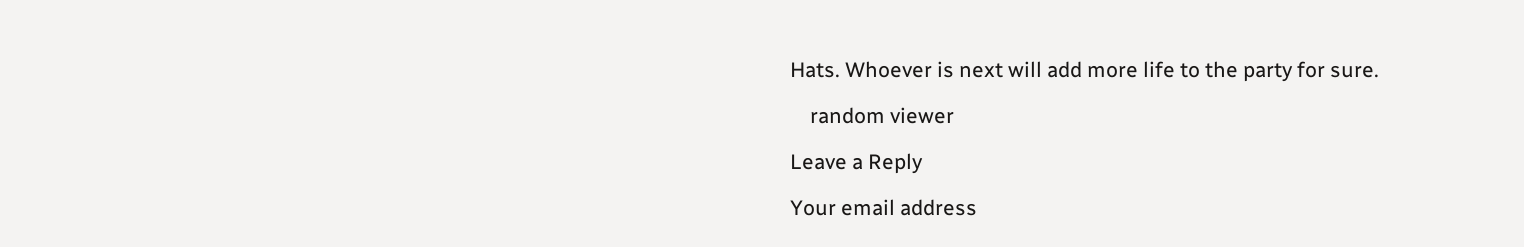Hats. Whoever is next will add more life to the party for sure.

    random viewer

Leave a Reply

Your email address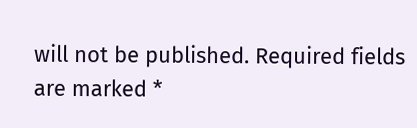will not be published. Required fields are marked *